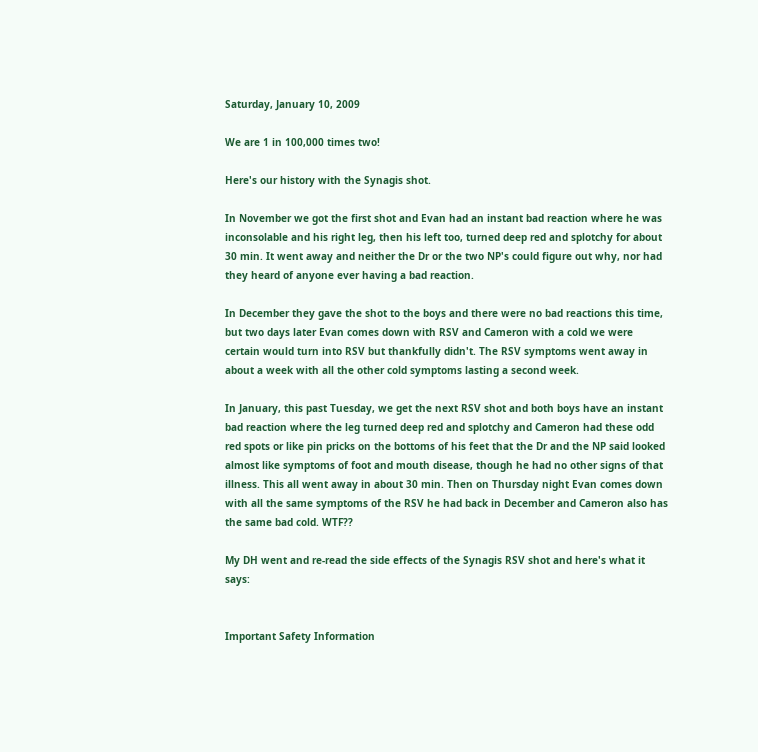Saturday, January 10, 2009

We are 1 in 100,000 times two!

Here's our history with the Synagis shot.

In November we got the first shot and Evan had an instant bad reaction where he was inconsolable and his right leg, then his left too, turned deep red and splotchy for about 30 min. It went away and neither the Dr or the two NP's could figure out why, nor had they heard of anyone ever having a bad reaction.

In December they gave the shot to the boys and there were no bad reactions this time, but two days later Evan comes down with RSV and Cameron with a cold we were certain would turn into RSV but thankfully didn't. The RSV symptoms went away in about a week with all the other cold symptoms lasting a second week.

In January, this past Tuesday, we get the next RSV shot and both boys have an instant bad reaction where the leg turned deep red and splotchy and Cameron had these odd red spots or like pin pricks on the bottoms of his feet that the Dr and the NP said looked almost like symptoms of foot and mouth disease, though he had no other signs of that illness. This all went away in about 30 min. Then on Thursday night Evan comes down with all the same symptoms of the RSV he had back in December and Cameron also has the same bad cold. WTF??

My DH went and re-read the side effects of the Synagis RSV shot and here's what it says:


Important Safety Information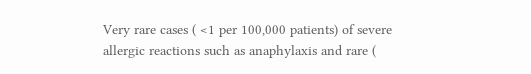Very rare cases ( <1 per 100,000 patients) of severe allergic reactions such as anaphylaxis and rare (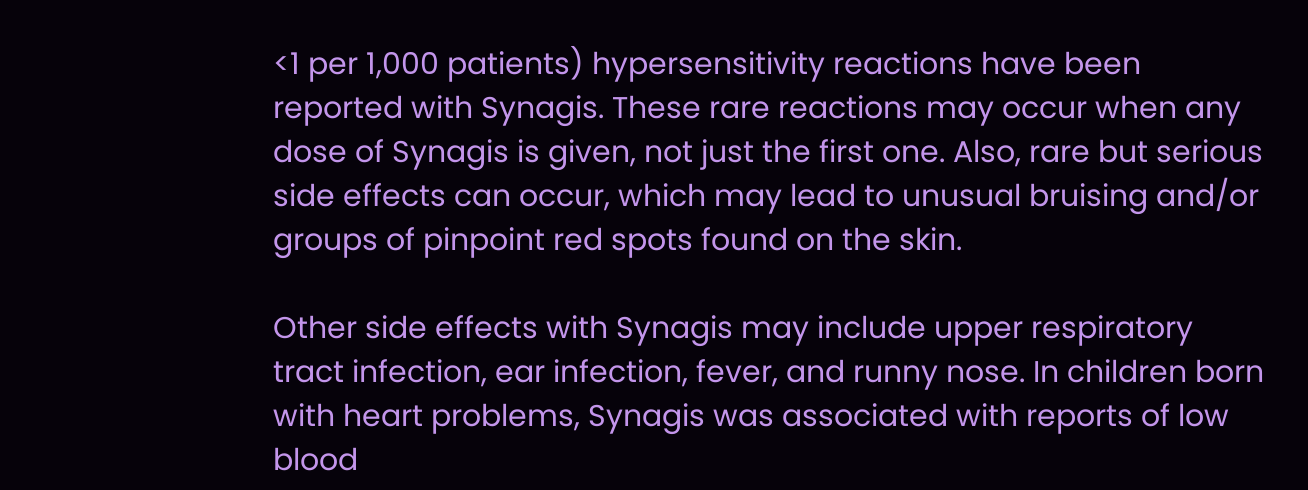<1 per 1,000 patients) hypersensitivity reactions have been reported with Synagis. These rare reactions may occur when any dose of Synagis is given, not just the first one. Also, rare but serious side effects can occur, which may lead to unusual bruising and/or groups of pinpoint red spots found on the skin.

Other side effects with Synagis may include upper respiratory tract infection, ear infection, fever, and runny nose. In children born with heart problems, Synagis was associated with reports of low blood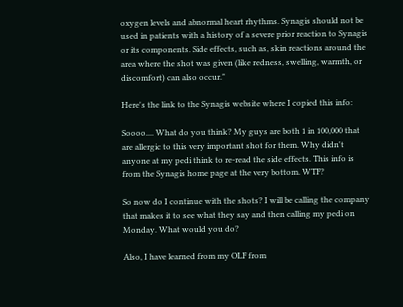oxygen levels and abnormal heart rhythms. Synagis should not be used in patients with a history of a severe prior reaction to Synagis or its components. Side effects, such as, skin reactions around the area where the shot was given (like redness, swelling, warmth, or discomfort) can also occur."

Here's the link to the Synagis website where I copied this info:

Soooo.... What do you think? My guys are both 1 in 100,000 that are allergic to this very important shot for them. Why didn't anyone at my pedi think to re-read the side effects. This info is from the Synagis home page at the very bottom. WTF?

So now do I continue with the shots? I will be calling the company that makes it to see what they say and then calling my pedi on Monday. What would you do?

Also, I have learned from my OLF from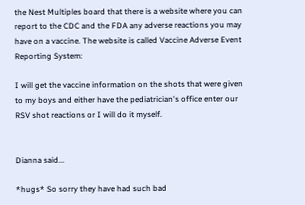the Nest Multiples board that there is a website where you can report to the CDC and the FDA any adverse reactions you may have on a vaccine. The website is called Vaccine Adverse Event Reporting System:

I will get the vaccine information on the shots that were given to my boys and either have the pediatrician's office enter our RSV shot reactions or I will do it myself.


Dianna said...

*hugs* So sorry they have had such bad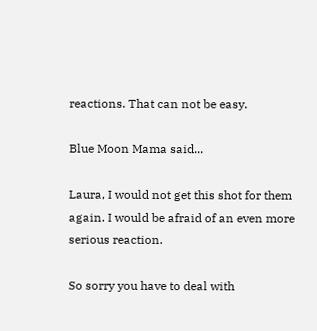reactions. That can not be easy.

Blue Moon Mama said...

Laura, I would not get this shot for them again. I would be afraid of an even more serious reaction.

So sorry you have to deal with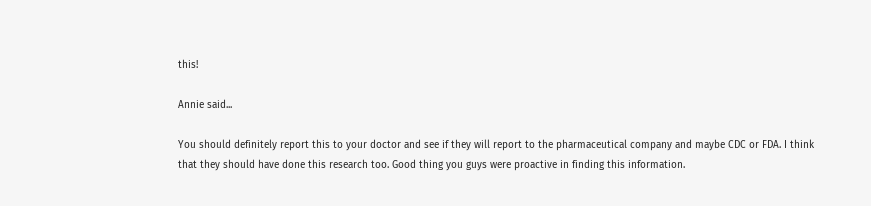this!

Annie said...

You should definitely report this to your doctor and see if they will report to the pharmaceutical company and maybe CDC or FDA. I think that they should have done this research too. Good thing you guys were proactive in finding this information.